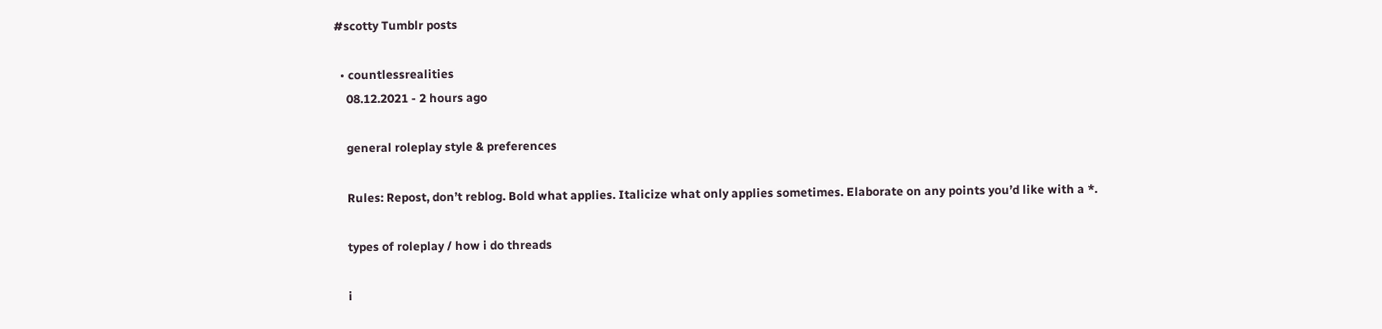#scotty Tumblr posts

  • countlessrealities
    08.12.2021 - 2 hours ago

    general roleplay style & preferences

    Rules: Repost, don’t reblog. Bold what applies. Italicize what only applies sometimes. Elaborate on any points you’d like with a *.

    types of roleplay / how i do threads

    i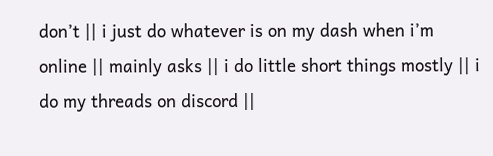don’t || i just do whatever is on my dash when i’m online || mainly asks || i do little short things mostly || i do my threads on discord ||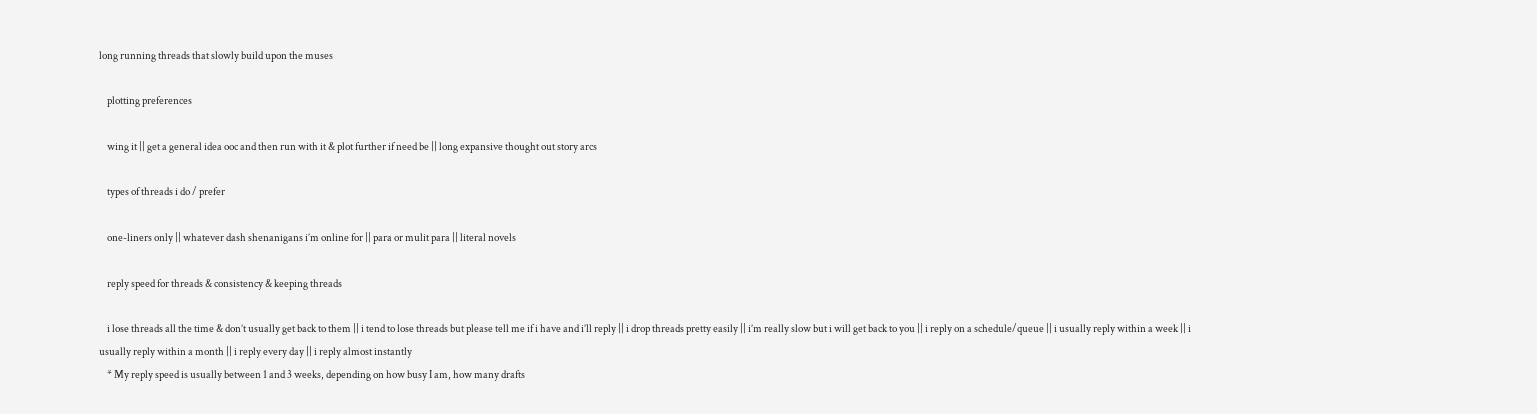long running threads that slowly build upon the muses

    plotting preferences

    wing it || get a general idea ooc and then run with it & plot further if need be || long expansive thought out story arcs

    types of threads i do / prefer

    one-liners only || whatever dash shenanigans i’m online for || para or mulit para || literal novels

    reply speed for threads & consistency & keeping threads

    i lose threads all the time & don’t usually get back to them || i tend to lose threads but please tell me if i have and i’ll reply || i drop threads pretty easily || i’m really slow but i will get back to you || i reply on a schedule/queue || i usually reply within a week || i usually reply within a month || i reply every day || i reply almost instantly
    * My reply speed is usually between 1 and 3 weeks, depending on how busy I am, how many drafts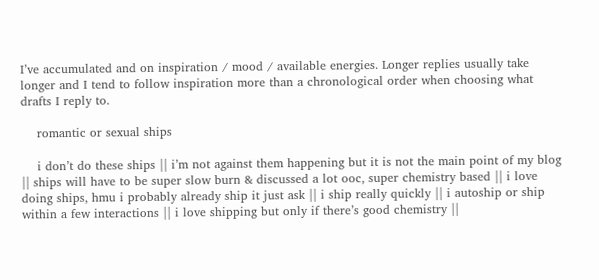I’ve accumulated and on inspiration / mood / available energies. Longer replies usually take longer and I tend to follow inspiration more than a chronological order when choosing what drafts I reply to.

    romantic or sexual ships

    i don’t do these ships || i’m not against them happening but it is not the main point of my blog || ships will have to be super slow burn & discussed a lot ooc, super chemistry based || i love doing ships, hmu i probably already ship it just ask || i ship really quickly || i autoship or ship within a few interactions || i love shipping but only if there’s good chemistry ||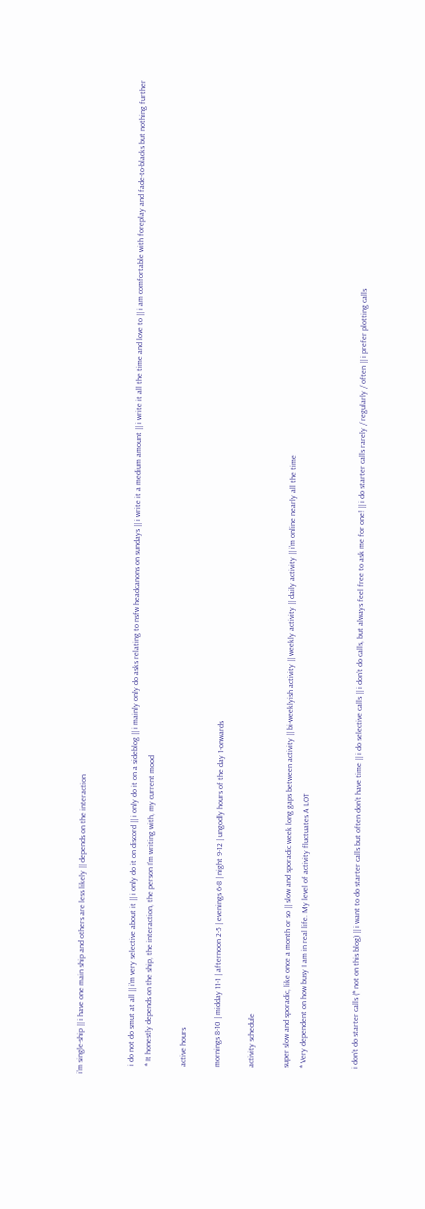i’m single-ship || i have one main ship and others are less likely || depends on the interaction


    i do not do smut at all || i’m very selective about it || i only do it on discord || i only do it on a sideblog || i mainly only do asks relating to nsfw headcanons on sundays || i write it a medium amount || i write it all the time and love to || i am comfortable with foreplay and fade-to-blacks but nothing further
    * It honestly depends on the ship, the interaction, the person I’m writing with, my current mood

    active hours

    mornings 8-10 | midday 11-1 | afternoon 2-5 | evenings 6-8 | night 9-12 | ungodly hours of the day 1-onwards

    activity schedule

    super slow and sporadic, like once a month or so || slow and sporadic week long gaps between activity || bi-weeklyish activity || weekly activity || daily activity || i’m online nearly all the time
    * Very dependent on how busy I am in real life. My level of activity fluctuates A LOT


    i don’t do starter calls (* not on this blog) || i want to do starter calls but often don’t have time || i do selective calls || i don’t do calls, but always feel free to ask me for one! || i do starter calls rarely / regularly / often || i prefer plotting calls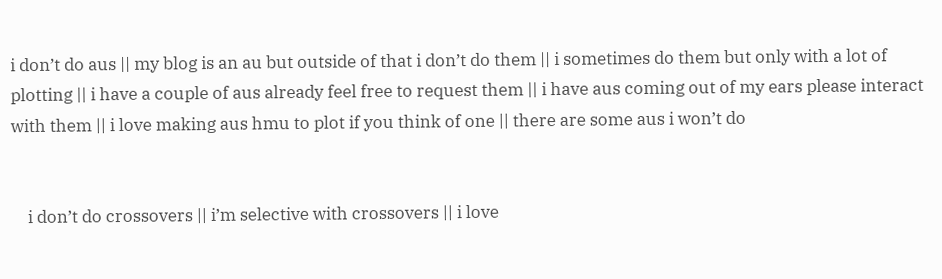i don’t do aus || my blog is an au but outside of that i don’t do them || i sometimes do them but only with a lot of plotting || i have a couple of aus already feel free to request them || i have aus coming out of my ears please interact with them || i love making aus hmu to plot if you think of one || there are some aus i won’t do


    i don’t do crossovers || i’m selective with crossovers || i love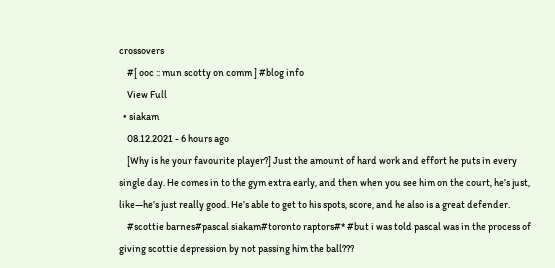crossovers
    #[ ooc :: mun scotty on comm ] #blog info
    View Full
  • siakam
    08.12.2021 - 6 hours ago
    [Why is he your favourite player?] Just the amount of hard work and effort he puts in every single day. He comes in to the gym extra early, and then when you see him on the court, he’s just, like—he’s just really good. He’s able to get to his spots, score, and he also is a great defender.
    #scottie barnes#pascal siakam#toronto raptors#* #but i was told pascal was in the process of giving scottie depression by not passing him the ball???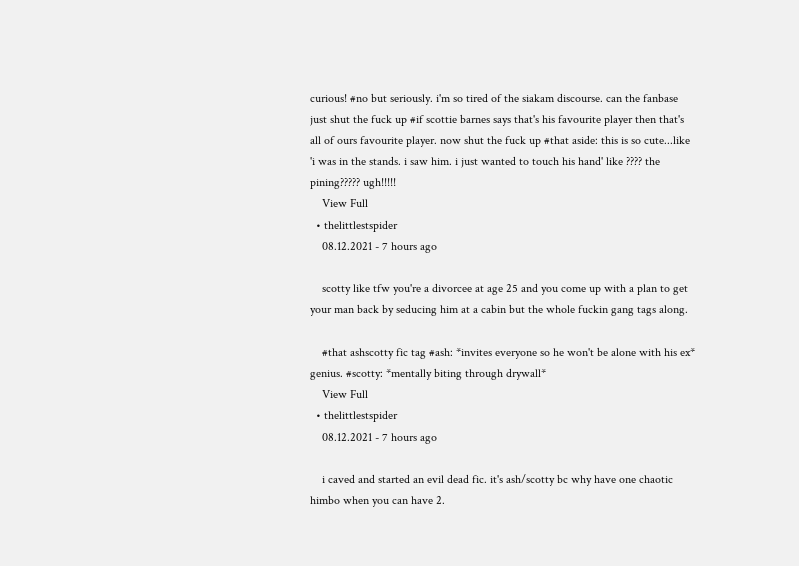curious! #no but seriously. i'm so tired of the siakam discourse. can the fanbase just shut the fuck up #if scottie barnes says that's his favourite player then that's all of ours favourite player. now shut the fuck up #that aside: this is so cute...like 'i was in the stands. i saw him. i just wanted to touch his hand' like ???? the pining????? ugh!!!!!
    View Full
  • thelittlestspider
    08.12.2021 - 7 hours ago

    scotty like tfw you're a divorcee at age 25 and you come up with a plan to get your man back by seducing him at a cabin but the whole fuckin gang tags along.

    #that ashscotty fic tag #ash: *invites everyone so he won't be alone with his ex* genius. #scotty: *mentally biting through drywall*
    View Full
  • thelittlestspider
    08.12.2021 - 7 hours ago

    i caved and started an evil dead fic. it's ash/scotty bc why have one chaotic himbo when you can have 2.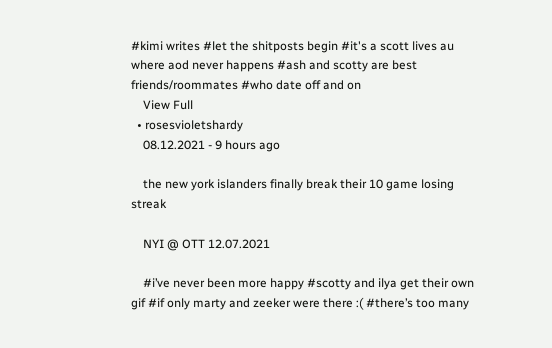#kimi writes #let the shitposts begin #it's a scott lives au where aod never happens #ash and scotty are best friends/roommates #who date off and on
    View Full
  • rosesvioletshardy
    08.12.2021 - 9 hours ago

    the new york islanders finally break their 10 game losing streak

    NYI @ OTT 12.07.2021

    #i’ve never been more happy #scotty and ilya get their own gif #if only marty and zeeker were there :( #there’s too many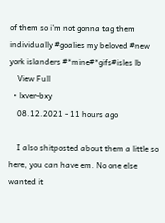of them so i’m not gonna tag them individually #goalies my beloved #new york islanders #*mine#*gifs#isles lb
    View Full
  • lxver-bxy
    08.12.2021 - 11 hours ago

    I also shitposted about them a little so here, you can have em. No one else wanted it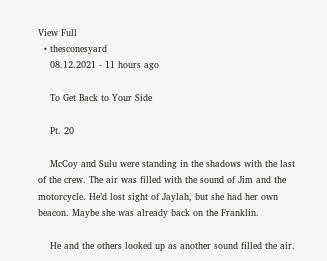View Full
  • thesconesyard
    08.12.2021 - 11 hours ago

    To Get Back to Your Side

    Pt. 20

    McCoy and Sulu were standing in the shadows with the last of the crew. The air was filled with the sound of Jim and the motorcycle. He’d lost sight of Jaylah, but she had her own beacon. Maybe she was already back on the Franklin.

    He and the others looked up as another sound filled the air.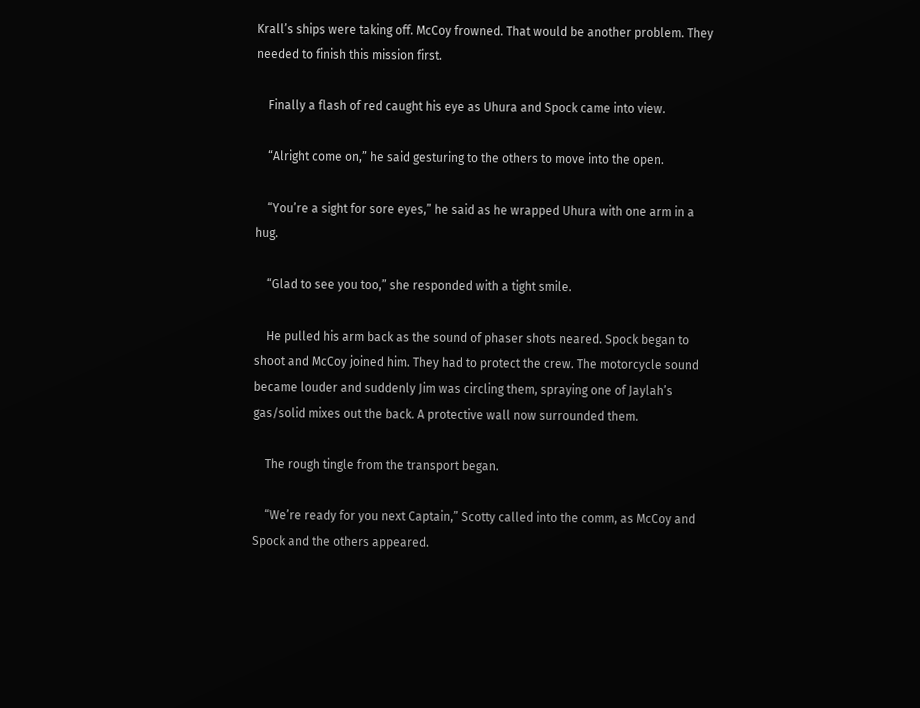Krall’s ships were taking off. McCoy frowned. That would be another problem. They needed to finish this mission first.

    Finally a flash of red caught his eye as Uhura and Spock came into view.

    “Alright come on,” he said gesturing to the others to move into the open.

    “You’re a sight for sore eyes,” he said as he wrapped Uhura with one arm in a hug.

    “Glad to see you too,” she responded with a tight smile.

    He pulled his arm back as the sound of phaser shots neared. Spock began to shoot and McCoy joined him. They had to protect the crew. The motorcycle sound became louder and suddenly Jim was circling them, spraying one of Jaylah’s gas/solid mixes out the back. A protective wall now surrounded them.

    The rough tingle from the transport began.

    “We’re ready for you next Captain,” Scotty called into the comm, as McCoy and Spock and the others appeared.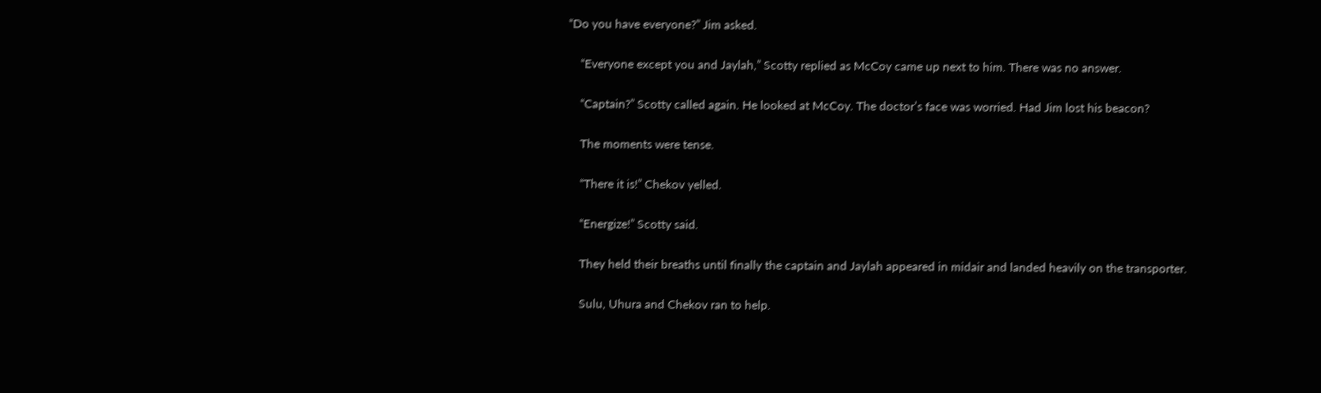“Do you have everyone?” Jim asked.

    “Everyone except you and Jaylah,” Scotty replied as McCoy came up next to him. There was no answer.

    “Captain?” Scotty called again. He looked at McCoy. The doctor’s face was worried. Had Jim lost his beacon?

    The moments were tense.

    “There it is!” Chekov yelled.

    “Energize!” Scotty said.

    They held their breaths until finally the captain and Jaylah appeared in midair and landed heavily on the transporter.

    Sulu, Uhura and Chekov ran to help.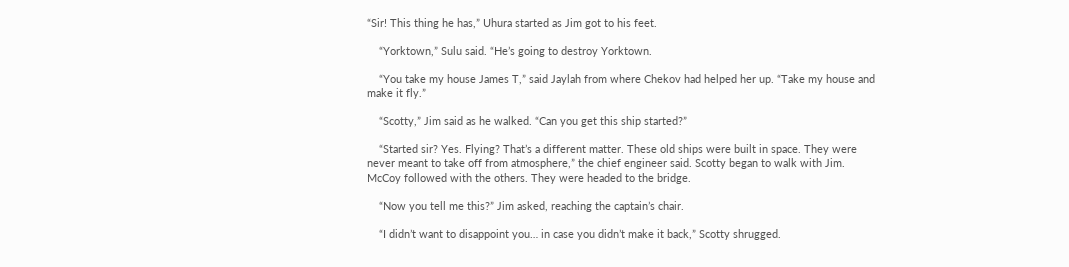“Sir! This thing he has,” Uhura started as Jim got to his feet.

    “Yorktown,” Sulu said. “He’s going to destroy Yorktown.

    “You take my house James T,” said Jaylah from where Chekov had helped her up. “Take my house and make it fly.”

    “Scotty,” Jim said as he walked. “Can you get this ship started?”

    “Started sir? Yes. Flying? That’s a different matter. These old ships were built in space. They were never meant to take off from atmosphere,” the chief engineer said. Scotty began to walk with Jim. McCoy followed with the others. They were headed to the bridge.

    “Now you tell me this?” Jim asked, reaching the captain’s chair.

    “I didn’t want to disappoint you… in case you didn’t make it back,” Scotty shrugged.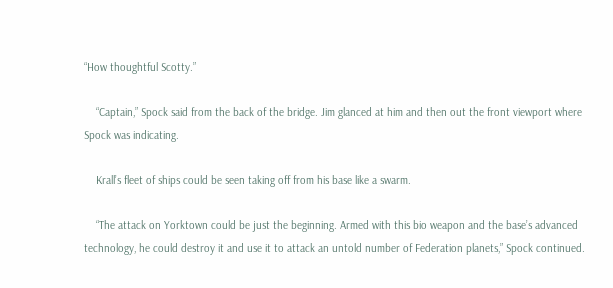“How thoughtful Scotty.”

    “Captain,” Spock said from the back of the bridge. Jim glanced at him and then out the front viewport where Spock was indicating.

    Krall’s fleet of ships could be seen taking off from his base like a swarm.

    “The attack on Yorktown could be just the beginning. Armed with this bio weapon and the base’s advanced technology, he could destroy it and use it to attack an untold number of Federation planets,” Spock continued.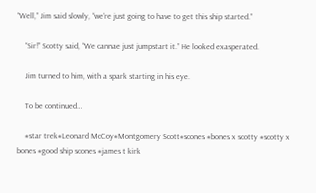“Well,” Jim said slowly, “we’re just going to have to get this ship started.”

    “Sir!” Scotty said, “We cannae just jumpstart it.” He looked exasperated.

    Jim turned to him, with a spark starting in his eye.

    To be continued…

    #star trek#Leonard McCoy#Montgomery Scott#scones #bones x scotty #scotty x bones #good ship scones #james t kirk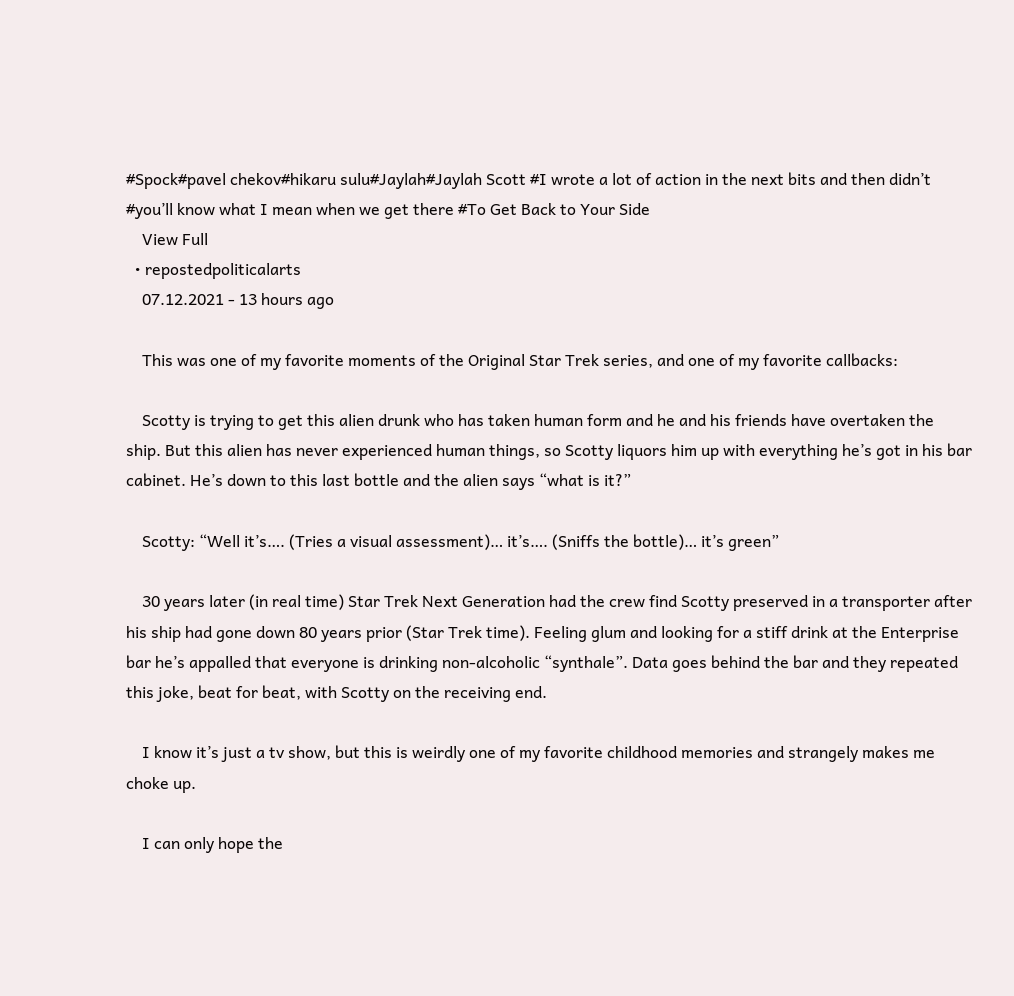#Spock#pavel chekov#hikaru sulu#Jaylah#Jaylah Scott #I wrote a lot of action in the next bits and then didn’t #you’ll know what I mean when we get there #To Get Back to Your Side
    View Full
  • repostedpoliticalarts
    07.12.2021 - 13 hours ago

    This was one of my favorite moments of the Original Star Trek series, and one of my favorite callbacks:

    Scotty is trying to get this alien drunk who has taken human form and he and his friends have overtaken the ship. But this alien has never experienced human things, so Scotty liquors him up with everything he’s got in his bar cabinet. He’s down to this last bottle and the alien says “what is it?”

    Scotty: “Well it’s…. (Tries a visual assessment)… it’s…. (Sniffs the bottle)… it’s green”

    30 years later (in real time) Star Trek Next Generation had the crew find Scotty preserved in a transporter after his ship had gone down 80 years prior (Star Trek time). Feeling glum and looking for a stiff drink at the Enterprise bar he’s appalled that everyone is drinking non-alcoholic “synthale”. Data goes behind the bar and they repeated this joke, beat for beat, with Scotty on the receiving end.

    I know it’s just a tv show, but this is weirdly one of my favorite childhood memories and strangely makes me choke up.

    I can only hope the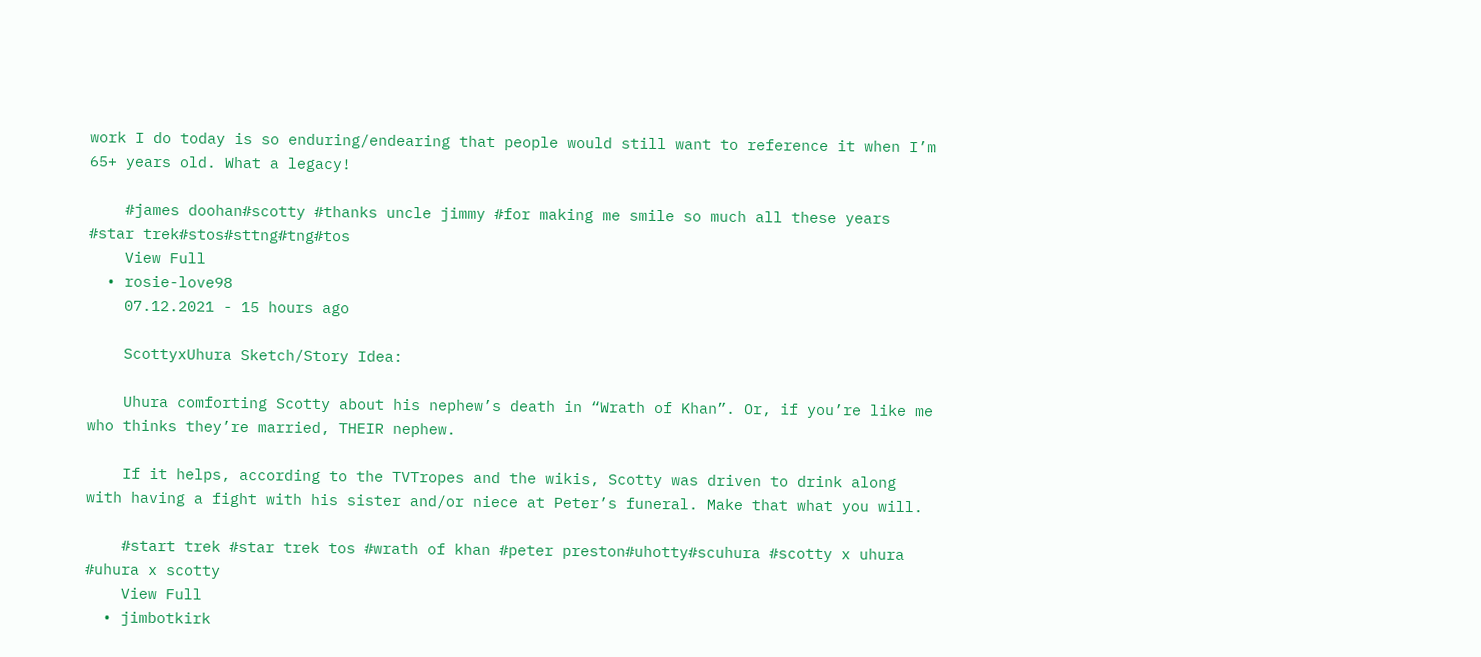work I do today is so enduring/endearing that people would still want to reference it when I’m 65+ years old. What a legacy!

    #james doohan#scotty #thanks uncle jimmy #for making me smile so much all these years #star trek#stos#sttng#tng#tos
    View Full
  • rosie-love98
    07.12.2021 - 15 hours ago

    ScottyxUhura Sketch/Story Idea:

    Uhura comforting Scotty about his nephew’s death in “Wrath of Khan”. Or, if you’re like me who thinks they’re married, THEIR nephew.

    If it helps, according to the TVTropes and the wikis, Scotty was driven to drink along with having a fight with his sister and/or niece at Peter’s funeral. Make that what you will.

    #start trek #star trek tos #wrath of khan #peter preston#uhotty#scuhura #scotty x uhura #uhura x scotty
    View Full
  • jimbotkirk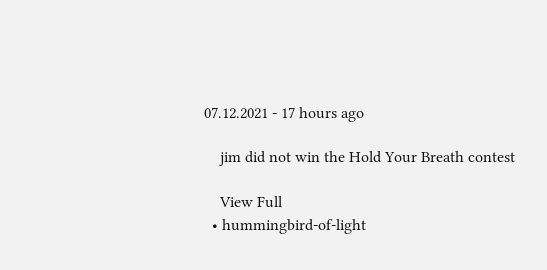07.12.2021 - 17 hours ago

    jim did not win the Hold Your Breath contest

    View Full
  • hummingbird-of-light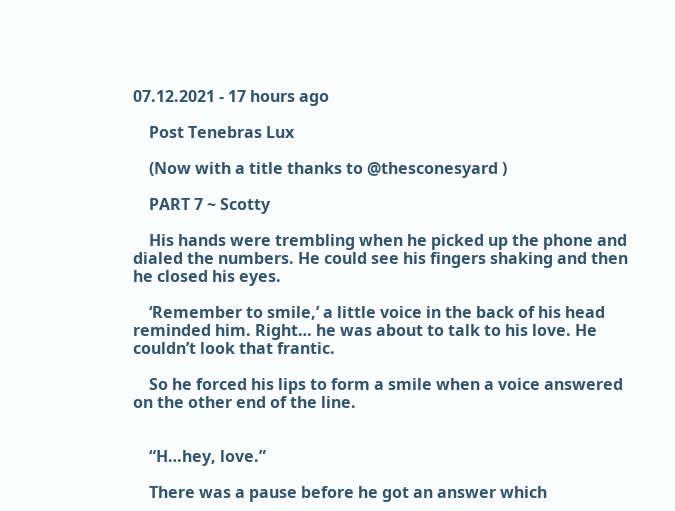07.12.2021 - 17 hours ago

    Post Tenebras Lux

    (Now with a title thanks to @thesconesyard )

    PART 7 ~ Scotty

    His hands were trembling when he picked up the phone and dialed the numbers. He could see his fingers shaking and then he closed his eyes.

    ‘Remember to smile,’ a little voice in the back of his head reminded him. Right… he was about to talk to his love. He couldn’t look that frantic.

    So he forced his lips to form a smile when a voice answered on the other end of the line.


    “H…hey, love.”

    There was a pause before he got an answer which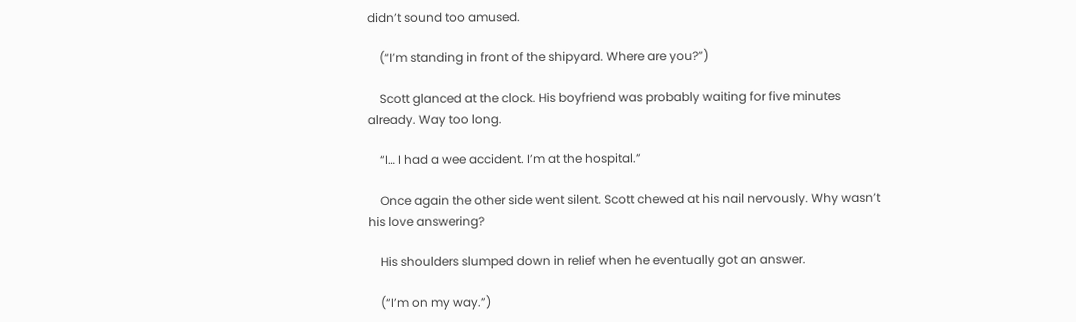didn’t sound too amused.

    (“I’m standing in front of the shipyard. Where are you?”)

    Scott glanced at the clock. His boyfriend was probably waiting for five minutes already. Way too long.

    “I… I had a wee accident. I’m at the hospital.”

    Once again the other side went silent. Scott chewed at his nail nervously. Why wasn’t his love answering?

    His shoulders slumped down in relief when he eventually got an answer.

    (“I’m on my way.”)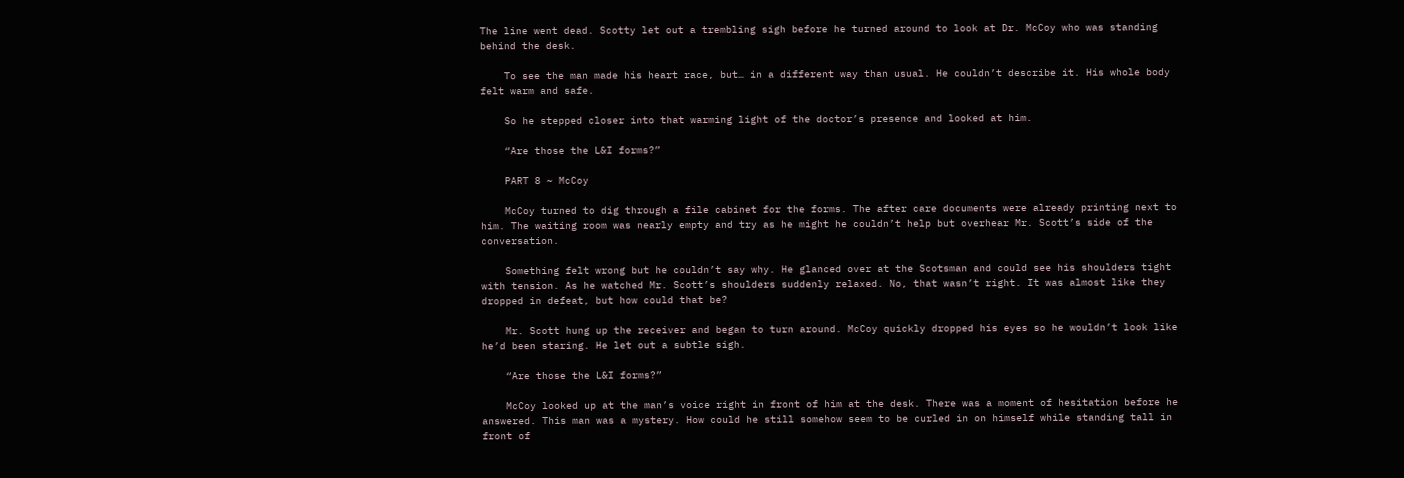The line went dead. Scotty let out a trembling sigh before he turned around to look at Dr. McCoy who was standing behind the desk.

    To see the man made his heart race, but… in a different way than usual. He couldn’t describe it. His whole body felt warm and safe.

    So he stepped closer into that warming light of the doctor’s presence and looked at him.

    “Are those the L&I forms?”

    PART 8 ~ McCoy

    McCoy turned to dig through a file cabinet for the forms. The after care documents were already printing next to him. The waiting room was nearly empty and try as he might he couldn’t help but overhear Mr. Scott’s side of the conversation.

    Something felt wrong but he couldn’t say why. He glanced over at the Scotsman and could see his shoulders tight with tension. As he watched Mr. Scott’s shoulders suddenly relaxed. No, that wasn’t right. It was almost like they dropped in defeat, but how could that be?

    Mr. Scott hung up the receiver and began to turn around. McCoy quickly dropped his eyes so he wouldn’t look like he’d been staring. He let out a subtle sigh.

    “Are those the L&I forms?”

    McCoy looked up at the man’s voice right in front of him at the desk. There was a moment of hesitation before he answered. This man was a mystery. How could he still somehow seem to be curled in on himself while standing tall in front of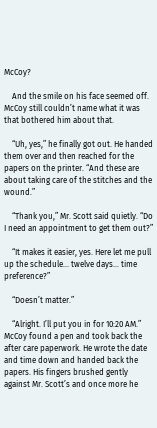McCoy?

    And the smile on his face seemed off. McCoy still couldn’t name what it was that bothered him about that.

    “Uh, yes,” he finally got out. He handed them over and then reached for the papers on the printer. “And these are about taking care of the stitches and the wound.”

    “Thank you,” Mr. Scott said quietly. “Do I need an appointment to get them out?”

    “It makes it easier, yes. Here let me pull up the schedule… twelve days… time preference?”

    “Doesn’t matter.”

    “Alright. I’ll put you in for 10:20 AM.” McCoy found a pen and took back the after care paperwork. He wrote the date and time down and handed back the papers. His fingers brushed gently against Mr. Scott’s and once more he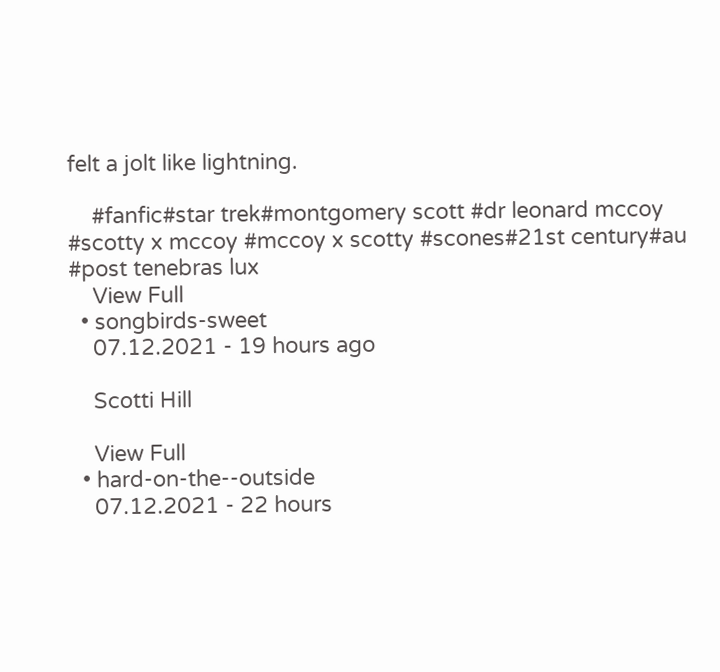felt a jolt like lightning.

    #fanfic#star trek#montgomery scott #dr leonard mccoy #scotty x mccoy #mccoy x scotty #scones#21st century#au #post tenebras lux
    View Full
  • songbirds-sweet
    07.12.2021 - 19 hours ago

    Scotti Hill

    View Full
  • hard-on-the--outside
    07.12.2021 - 22 hours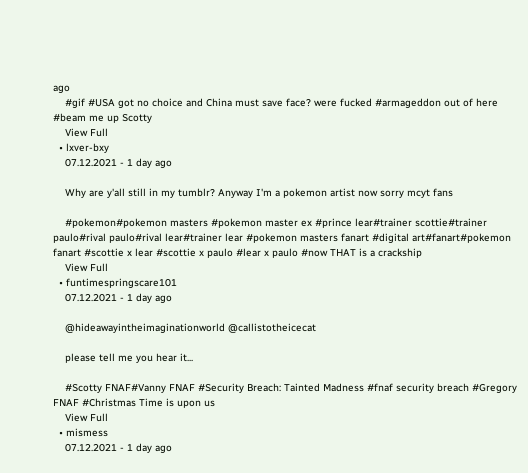ago
    #gif #USA got no choice and China must save face? were fucked #armageddon out of here #beam me up Scotty
    View Full
  • lxver-bxy
    07.12.2021 - 1 day ago

    Why are y'all still in my tumblr? Anyway I'm a pokemon artist now sorry mcyt fans

    #pokemon#pokemon masters #pokemon master ex #prince lear#trainer scottie#trainer paulo#rival paulo#rival lear#trainer lear #pokemon masters fanart #digital art#fanart#pokemon fanart #scottie x lear #scottie x paulo #lear x paulo #now THAT is a crackship
    View Full
  • funtimespringscare101
    07.12.2021 - 1 day ago

    @hideawayintheimaginationworld @callistotheicecat

    please tell me you hear it...

    #Scotty FNAF#Vanny FNAF #Security Breach: Tainted Madness #fnaf security breach #Gregory FNAF #Christmas Time is upon us
    View Full
  • mismess
    07.12.2021 - 1 day ago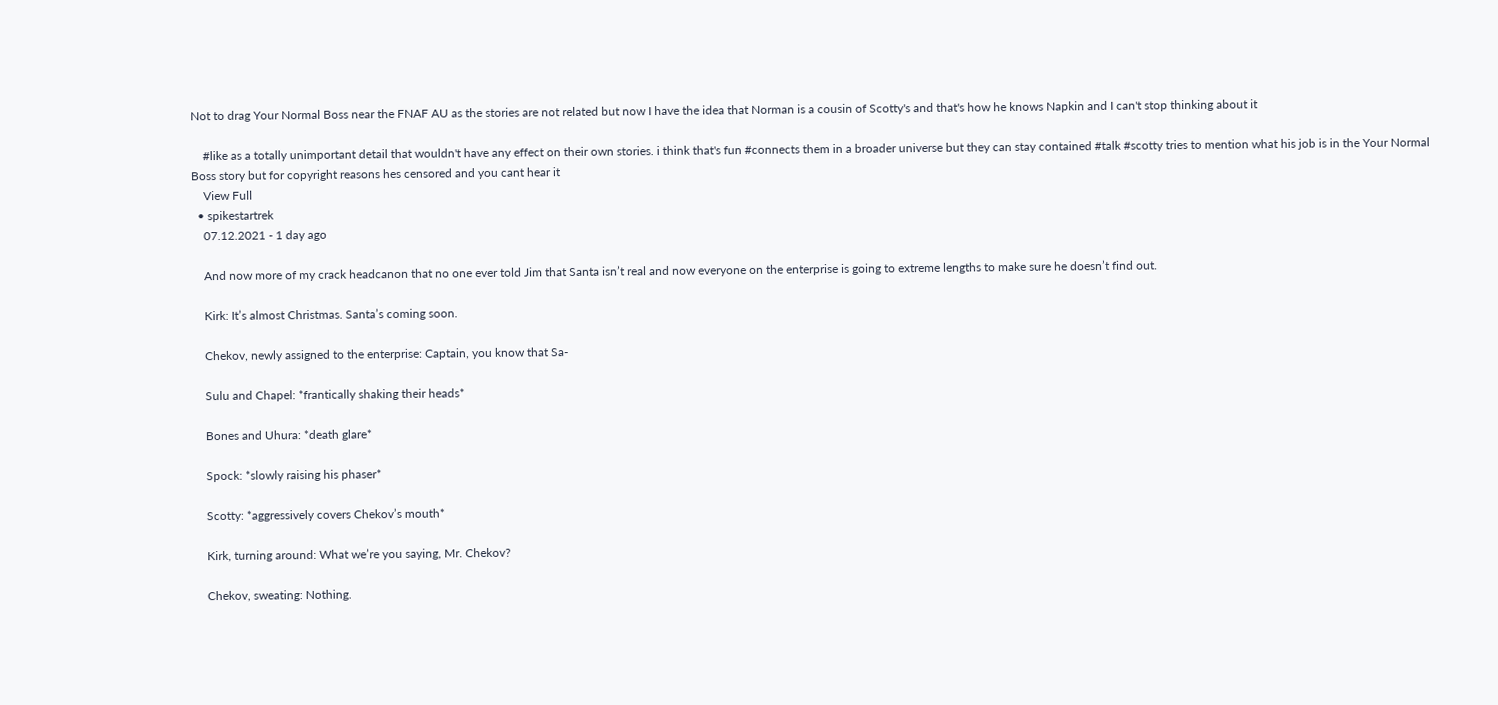Not to drag Your Normal Boss near the FNAF AU as the stories are not related but now I have the idea that Norman is a cousin of Scotty's and that's how he knows Napkin and I can't stop thinking about it

    #like as a totally unimportant detail that wouldn't have any effect on their own stories. i think that's fun #connects them in a broader universe but they can stay contained #talk #scotty tries to mention what his job is in the Your Normal Boss story but for copyright reasons hes censored and you cant hear it
    View Full
  • spikestartrek
    07.12.2021 - 1 day ago

    And now more of my crack headcanon that no one ever told Jim that Santa isn’t real and now everyone on the enterprise is going to extreme lengths to make sure he doesn’t find out.

    Kirk: It’s almost Christmas. Santa’s coming soon.

    Chekov, newly assigned to the enterprise: Captain, you know that Sa-

    Sulu and Chapel: *frantically shaking their heads*

    Bones and Uhura: *death glare*

    Spock: *slowly raising his phaser*

    Scotty: *aggressively covers Chekov’s mouth*

    Kirk, turning around: What we’re you saying, Mr. Chekov?

    Chekov, sweating: Nothing.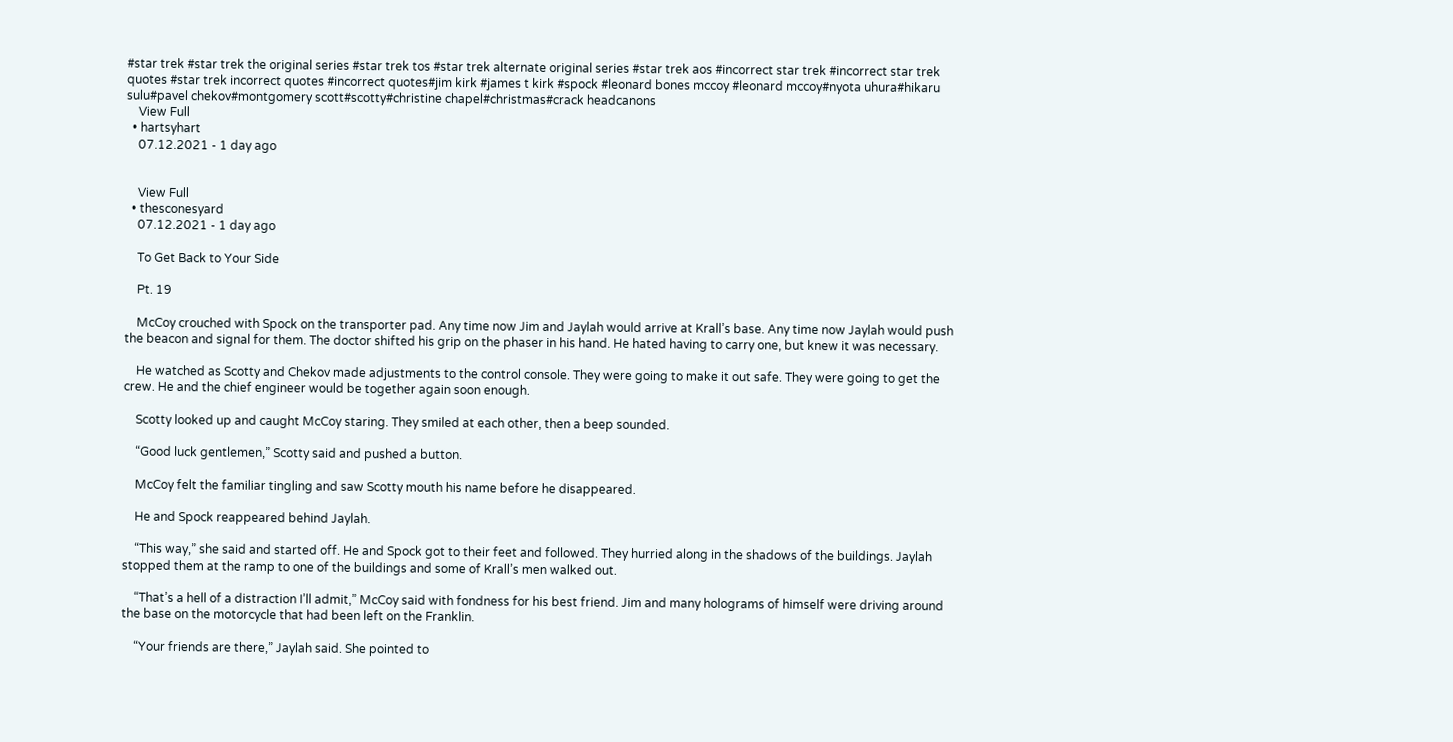#star trek #star trek the original series #star trek tos #star trek alternate original series #star trek aos #incorrect star trek #incorrect star trek quotes #star trek incorrect quotes #incorrect quotes#jim kirk #james t kirk #spock #leonard bones mccoy #leonard mccoy#nyota uhura#hikaru sulu#pavel chekov#montgomery scott#scotty#christine chapel#christmas#crack headcanons
    View Full
  • hartsyhart
    07.12.2021 - 1 day ago


    View Full
  • thesconesyard
    07.12.2021 - 1 day ago

    To Get Back to Your Side

    Pt. 19

    McCoy crouched with Spock on the transporter pad. Any time now Jim and Jaylah would arrive at Krall’s base. Any time now Jaylah would push the beacon and signal for them. The doctor shifted his grip on the phaser in his hand. He hated having to carry one, but knew it was necessary.

    He watched as Scotty and Chekov made adjustments to the control console. They were going to make it out safe. They were going to get the crew. He and the chief engineer would be together again soon enough.

    Scotty looked up and caught McCoy staring. They smiled at each other, then a beep sounded.

    “Good luck gentlemen,” Scotty said and pushed a button.

    McCoy felt the familiar tingling and saw Scotty mouth his name before he disappeared.

    He and Spock reappeared behind Jaylah.

    “This way,” she said and started off. He and Spock got to their feet and followed. They hurried along in the shadows of the buildings. Jaylah stopped them at the ramp to one of the buildings and some of Krall’s men walked out.

    “That’s a hell of a distraction I’ll admit,” McCoy said with fondness for his best friend. Jim and many holograms of himself were driving around the base on the motorcycle that had been left on the Franklin.

    “Your friends are there,” Jaylah said. She pointed to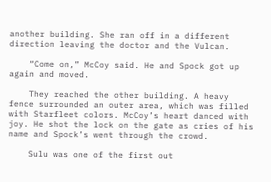another building. She ran off in a different direction leaving the doctor and the Vulcan.

    “Come on,” McCoy said. He and Spock got up again and moved.

    They reached the other building. A heavy fence surrounded an outer area, which was filled with Starfleet colors. McCoy’s heart danced with joy. He shot the lock on the gate as cries of his name and Spock’s went through the crowd.

    Sulu was one of the first out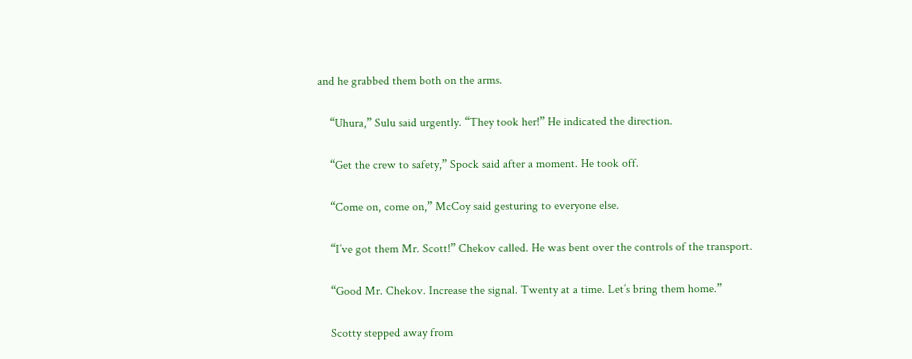and he grabbed them both on the arms.

    “Uhura,” Sulu said urgently. “They took her!” He indicated the direction.

    “Get the crew to safety,” Spock said after a moment. He took off.

    “Come on, come on,” McCoy said gesturing to everyone else.

    “I’ve got them Mr. Scott!” Chekov called. He was bent over the controls of the transport.

    “Good Mr. Chekov. Increase the signal. Twenty at a time. Let’s bring them home.”

    Scotty stepped away from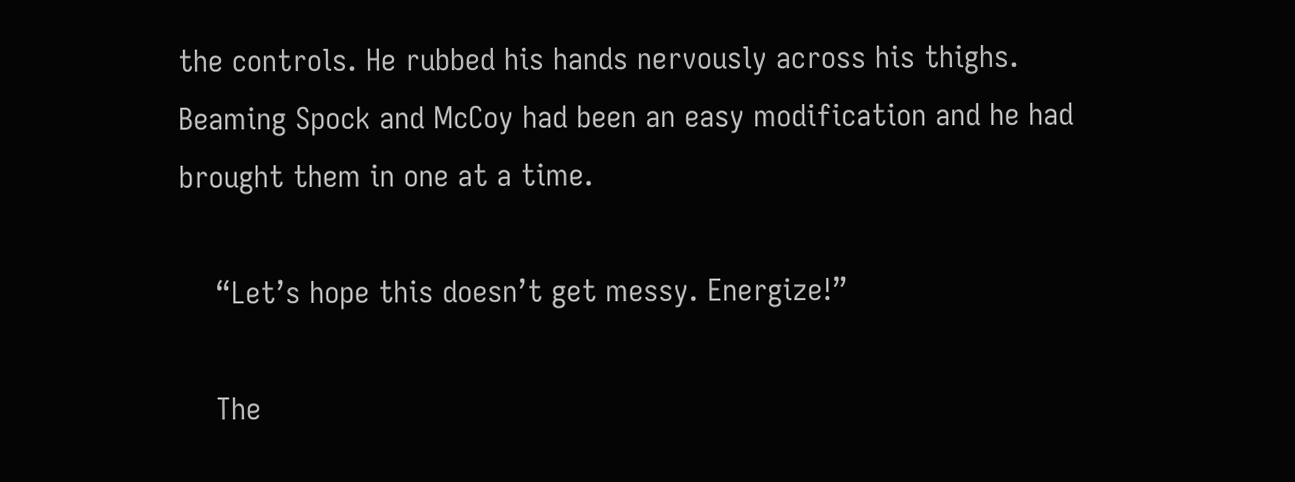the controls. He rubbed his hands nervously across his thighs. Beaming Spock and McCoy had been an easy modification and he had brought them in one at a time.

    “Let’s hope this doesn’t get messy. Energize!”

    The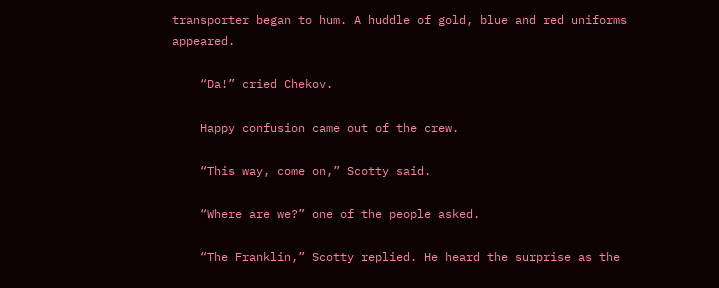transporter began to hum. A huddle of gold, blue and red uniforms appeared.

    “Da!” cried Chekov.

    Happy confusion came out of the crew.

    “This way, come on,” Scotty said.

    “Where are we?” one of the people asked.

    “The Franklin,” Scotty replied. He heard the surprise as the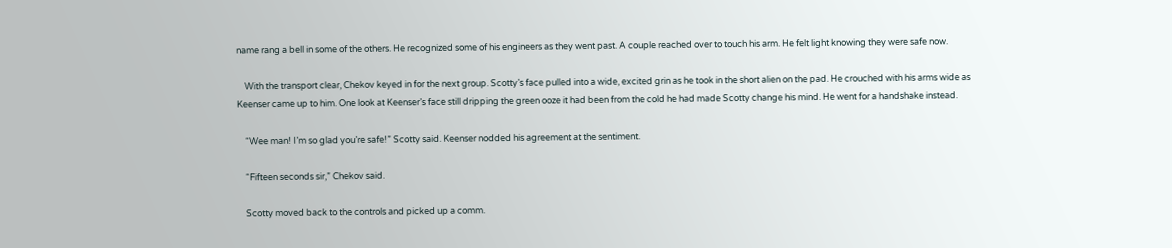name rang a bell in some of the others. He recognized some of his engineers as they went past. A couple reached over to touch his arm. He felt light knowing they were safe now.

    With the transport clear, Chekov keyed in for the next group. Scotty’s face pulled into a wide, excited grin as he took in the short alien on the pad. He crouched with his arms wide as Keenser came up to him. One look at Keenser’s face still dripping the green ooze it had been from the cold he had made Scotty change his mind. He went for a handshake instead.

    “Wee man! I’m so glad you’re safe!” Scotty said. Keenser nodded his agreement at the sentiment.

    “Fifteen seconds sir,” Chekov said.

    Scotty moved back to the controls and picked up a comm.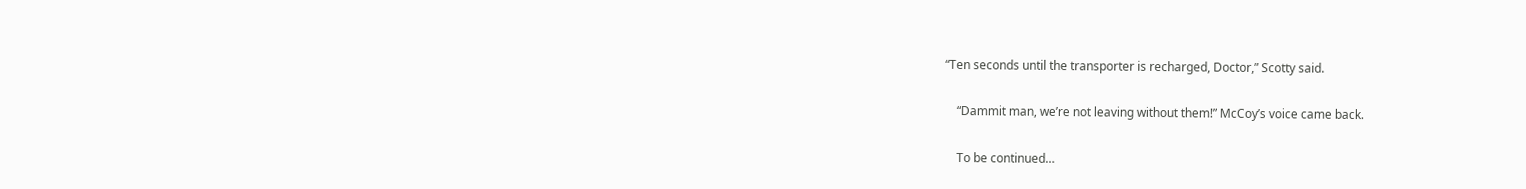“Ten seconds until the transporter is recharged, Doctor,” Scotty said.

    “Dammit man, we’re not leaving without them!” McCoy’s voice came back.

    To be continued…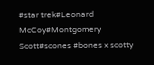#star trek#Leonard McCoy#Montgomery Scott#scones #bones x scotty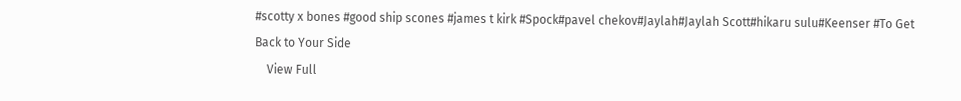#scotty x bones #good ship scones #james t kirk #Spock#pavel chekov#Jaylah#Jaylah Scott#hikaru sulu#Keenser #To Get Back to Your Side
    View Full